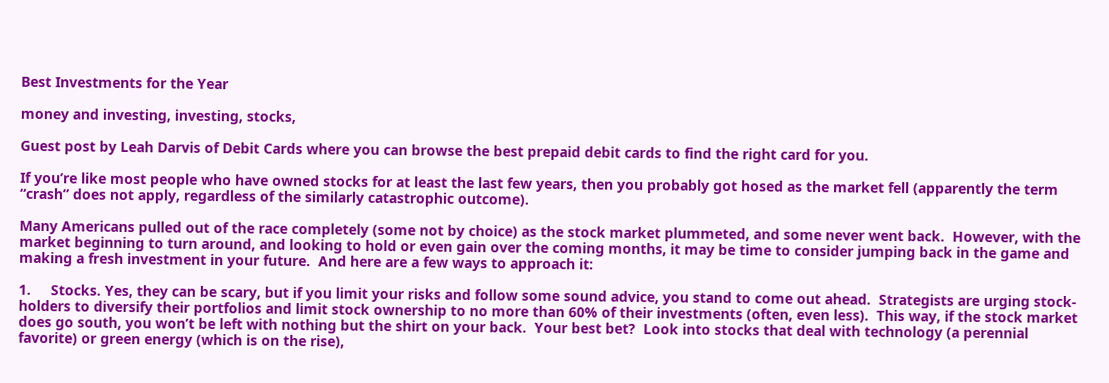Best Investments for the Year

money and investing, investing, stocks,

Guest post by Leah Darvis of Debit Cards where you can browse the best prepaid debit cards to find the right card for you.

If you’re like most people who have owned stocks for at least the last few years, then you probably got hosed as the market fell (apparently the term “crash” does not apply, regardless of the similarly catastrophic outcome).

Many Americans pulled out of the race completely (some not by choice) as the stock market plummeted, and some never went back.  However, with the market beginning to turn around, and looking to hold or even gain over the coming months, it may be time to consider jumping back in the game and making a fresh investment in your future.  And here are a few ways to approach it:

1.     Stocks. Yes, they can be scary, but if you limit your risks and follow some sound advice, you stand to come out ahead.  Strategists are urging stock-holders to diversify their portfolios and limit stock ownership to no more than 60% of their investments (often, even less).  This way, if the stock market does go south, you won’t be left with nothing but the shirt on your back.  Your best bet?  Look into stocks that deal with technology (a perennial favorite) or green energy (which is on the rise),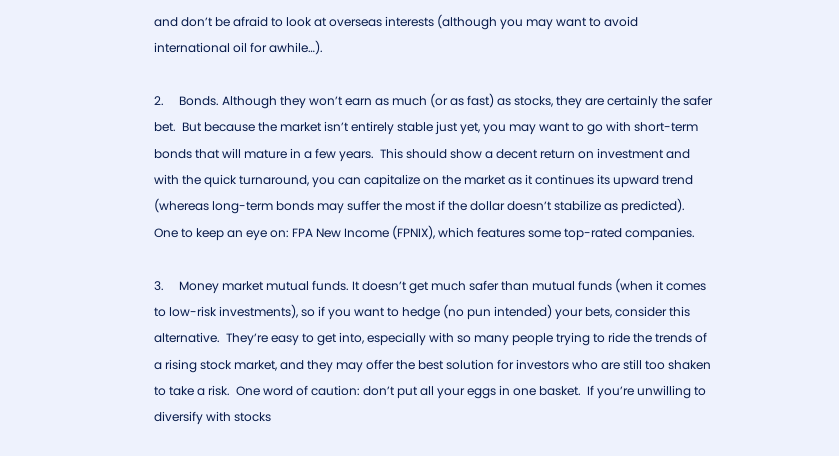and don’t be afraid to look at overseas interests (although you may want to avoid international oil for awhile…).

2.     Bonds. Although they won’t earn as much (or as fast) as stocks, they are certainly the safer bet.  But because the market isn’t entirely stable just yet, you may want to go with short-term bonds that will mature in a few years.  This should show a decent return on investment and with the quick turnaround, you can capitalize on the market as it continues its upward trend (whereas long-term bonds may suffer the most if the dollar doesn’t stabilize as predicted).  One to keep an eye on: FPA New Income (FPNIX), which features some top-rated companies.

3.     Money market mutual funds. It doesn’t get much safer than mutual funds (when it comes to low-risk investments), so if you want to hedge (no pun intended) your bets, consider this alternative.  They’re easy to get into, especially with so many people trying to ride the trends of a rising stock market, and they may offer the best solution for investors who are still too shaken to take a risk.  One word of caution: don’t put all your eggs in one basket.  If you’re unwilling to diversify with stocks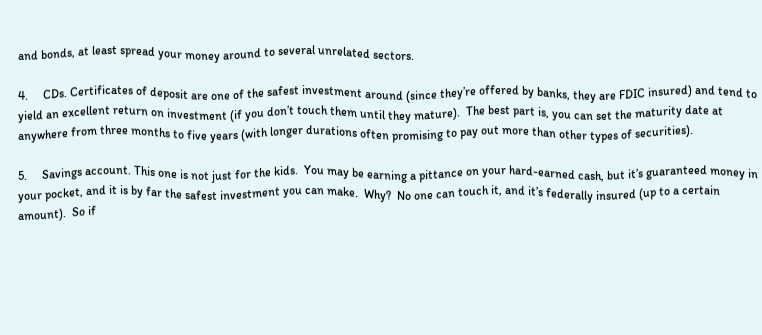and bonds, at least spread your money around to several unrelated sectors.

4.     CDs. Certificates of deposit are one of the safest investment around (since they’re offered by banks, they are FDIC insured) and tend to yield an excellent return on investment (if you don’t touch them until they mature).  The best part is, you can set the maturity date at anywhere from three months to five years (with longer durations often promising to pay out more than other types of securities).

5.     Savings account. This one is not just for the kids.  You may be earning a pittance on your hard-earned cash, but it’s guaranteed money in your pocket, and it is by far the safest investment you can make.  Why?  No one can touch it, and it’s federally insured (up to a certain amount).  So if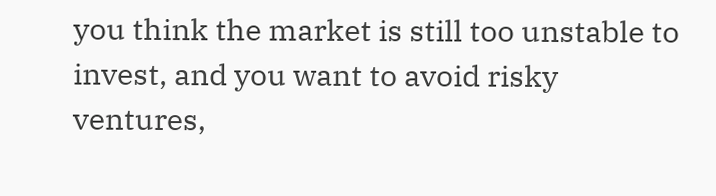you think the market is still too unstable to invest, and you want to avoid risky ventures,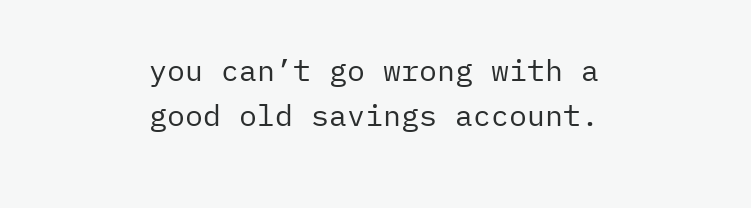you can’t go wrong with a good old savings account.